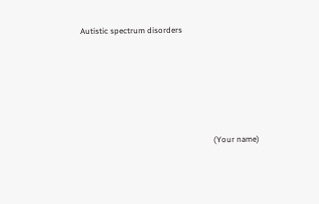Autistic spectrum disorders






                                                                  (Your name)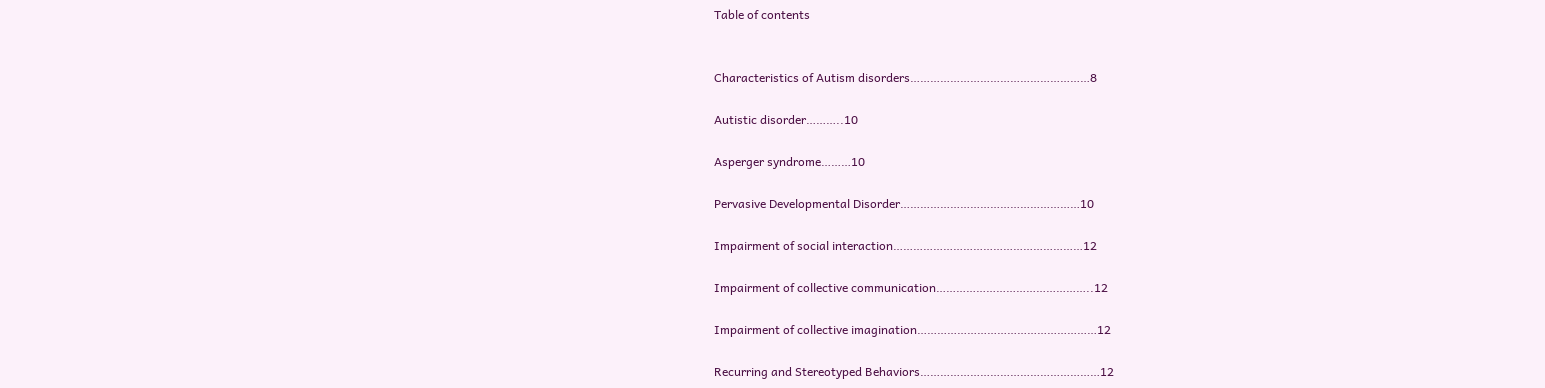Table of contents


Characteristics of Autism disorders………………………………………………8

Autistic disorder………..10

Asperger syndrome………10

Pervasive Developmental Disorder………………………………………………10

Impairment of social interaction…………………………………………………12

Impairment of collective communication………………………………………..12

Impairment of collective imagination………………………………………………12

Recurring and Stereotyped Behaviors………………………………………………12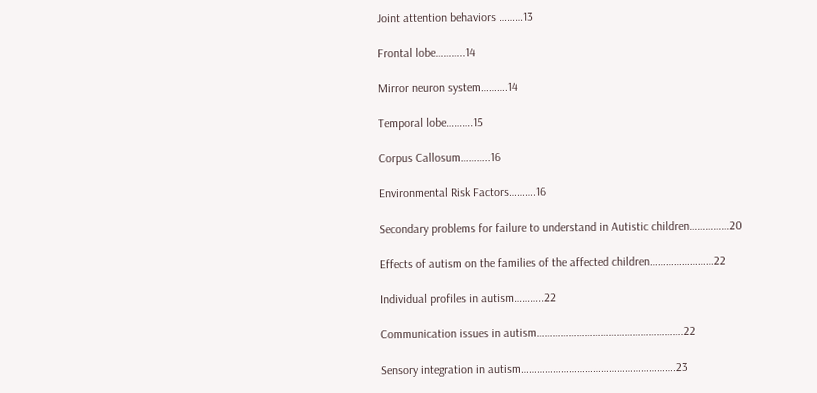Joint attention behaviors ………13

Frontal lobe………..14

Mirror neuron system……….14

Temporal lobe……….15

Corpus Callosum………..16

Environmental Risk Factors……….16

Secondary problems for failure to understand in Autistic children……………20

Effects of autism on the families of the affected children……………………22

Individual profiles in autism………..22

Communication issues in autism……………………………………………….22

Sensory integration in autism………………………………………………….23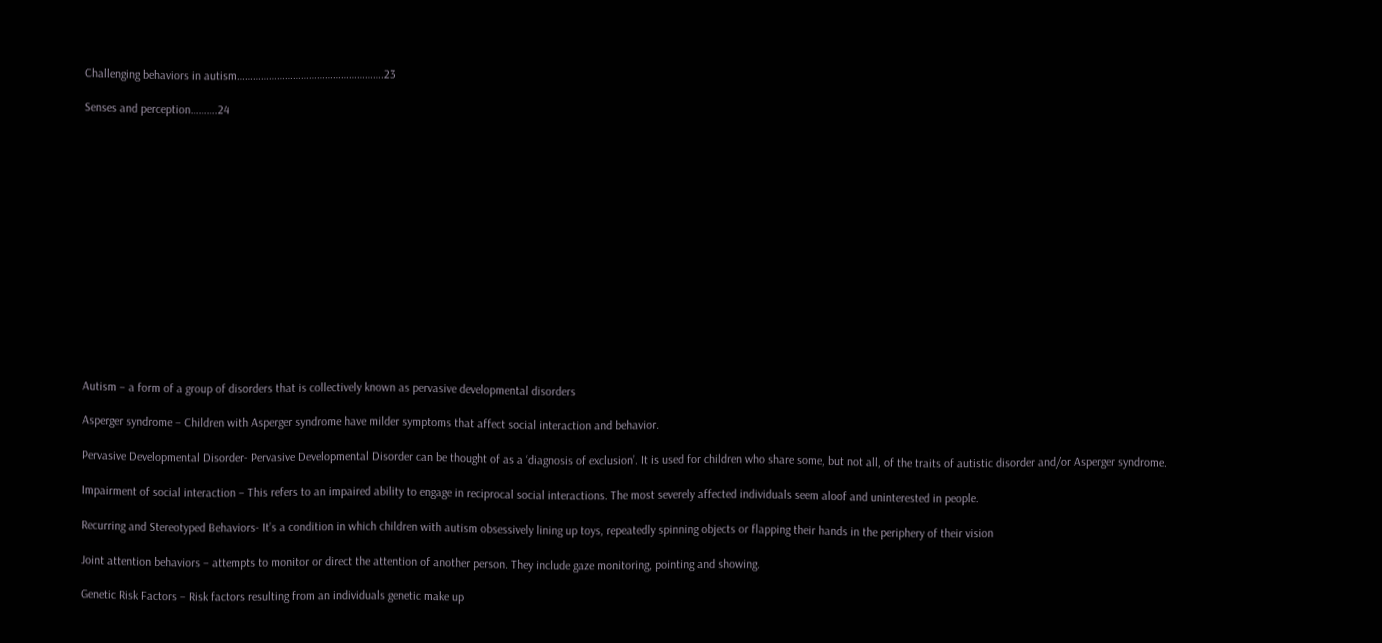Challenging behaviors in autism……………………………………………….23

Senses and perception……….24















Autism – a form of a group of disorders that is collectively known as pervasive developmental disorders

Asperger syndrome – Children with Asperger syndrome have milder symptoms that affect social interaction and behavior.

Pervasive Developmental Disorder- Pervasive Developmental Disorder can be thought of as a ‘diagnosis of exclusion’. It is used for children who share some, but not all, of the traits of autistic disorder and/or Asperger syndrome.

Impairment of social interaction – This refers to an impaired ability to engage in reciprocal social interactions. The most severely affected individuals seem aloof and uninterested in people.

Recurring and Stereotyped Behaviors- It’s a condition in which children with autism obsessively lining up toys, repeatedly spinning objects or flapping their hands in the periphery of their vision

Joint attention behaviors – attempts to monitor or direct the attention of another person. They include gaze monitoring, pointing and showing.

Genetic Risk Factors – Risk factors resulting from an individuals genetic make up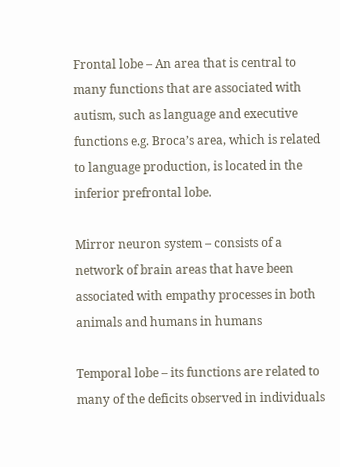Frontal lobe – An area that is central to many functions that are associated with autism, such as language and executive functions e.g. Broca’s area, which is related to language production, is located in the inferior prefrontal lobe.

Mirror neuron system – consists of a network of brain areas that have been associated with empathy processes in both animals and humans in humans

Temporal lobe – its functions are related to many of the deficits observed in individuals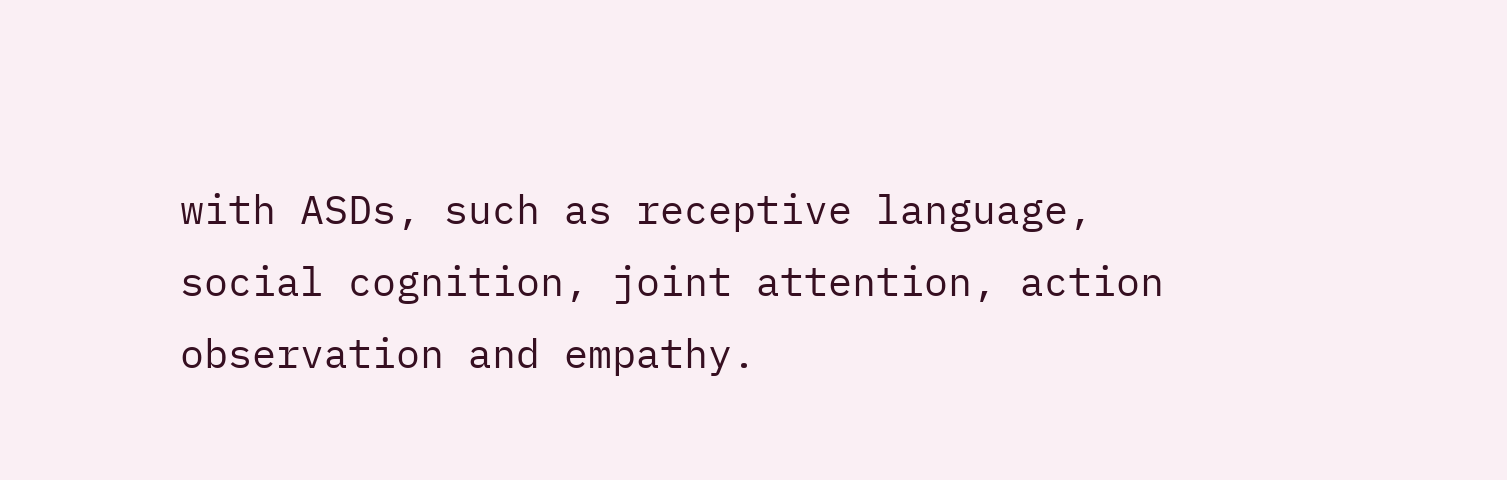with ASDs, such as receptive language, social cognition, joint attention, action observation and empathy.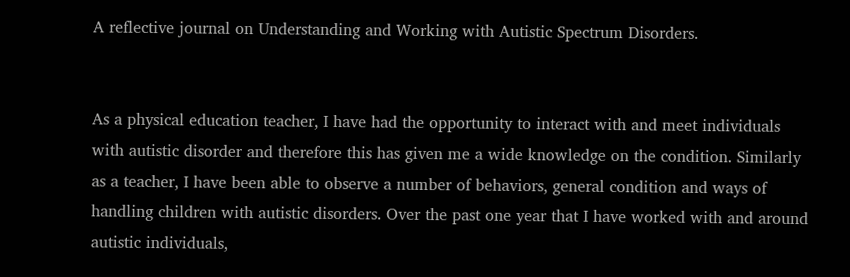A reflective journal on Understanding and Working with Autistic Spectrum Disorders.


As a physical education teacher, I have had the opportunity to interact with and meet individuals with autistic disorder and therefore this has given me a wide knowledge on the condition. Similarly as a teacher, I have been able to observe a number of behaviors, general condition and ways of handling children with autistic disorders. Over the past one year that I have worked with and around autistic individuals,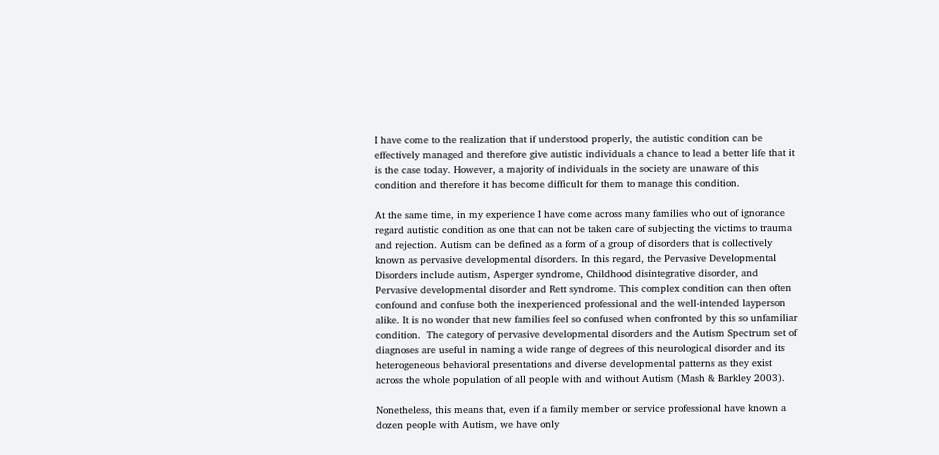I have come to the realization that if understood properly, the autistic condition can be effectively managed and therefore give autistic individuals a chance to lead a better life that it is the case today. However, a majority of individuals in the society are unaware of this condition and therefore it has become difficult for them to manage this condition.

At the same time, in my experience I have come across many families who out of ignorance regard autistic condition as one that can not be taken care of subjecting the victims to trauma and rejection. Autism can be defined as a form of a group of disorders that is collectively known as pervasive developmental disorders. In this regard, the Pervasive Developmental Disorders include autism, Asperger syndrome, Childhood disintegrative disorder, and Pervasive developmental disorder and Rett syndrome. This complex condition can then often confound and confuse both the inexperienced professional and the well-intended layperson alike. It is no wonder that new families feel so confused when confronted by this so unfamiliar condition.  The category of pervasive developmental disorders and the Autism Spectrum set of diagnoses are useful in naming a wide range of degrees of this neurological disorder and its heterogeneous behavioral presentations and diverse developmental patterns as they exist across the whole population of all people with and without Autism (Mash & Barkley 2003).

Nonetheless, this means that, even if a family member or service professional have known a dozen people with Autism, we have only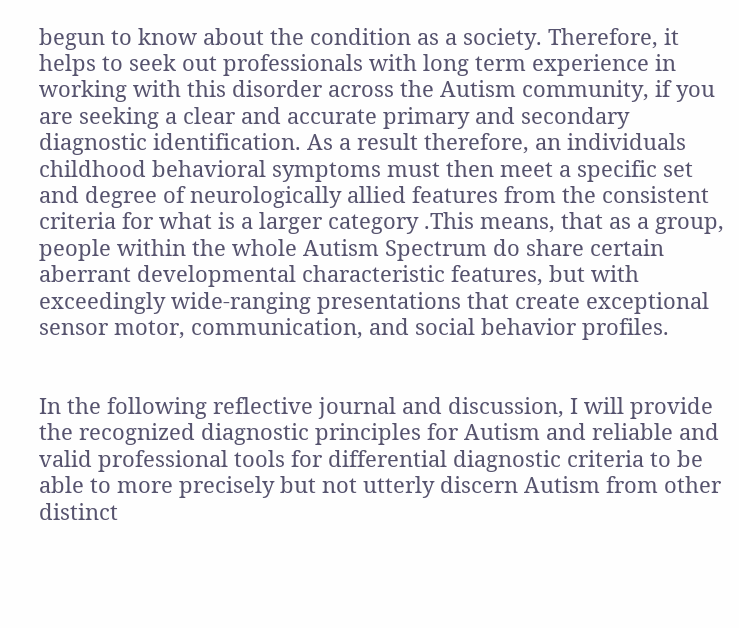begun to know about the condition as a society. Therefore, it helps to seek out professionals with long term experience in working with this disorder across the Autism community, if you are seeking a clear and accurate primary and secondary diagnostic identification. As a result therefore, an individuals childhood behavioral symptoms must then meet a specific set and degree of neurologically allied features from the consistent criteria for what is a larger category .This means, that as a group, people within the whole Autism Spectrum do share certain aberrant developmental characteristic features, but with exceedingly wide-ranging presentations that create exceptional sensor motor, communication, and social behavior profiles.


In the following reflective journal and discussion, I will provide the recognized diagnostic principles for Autism and reliable and valid professional tools for differential diagnostic criteria to be able to more precisely but not utterly discern Autism from other distinct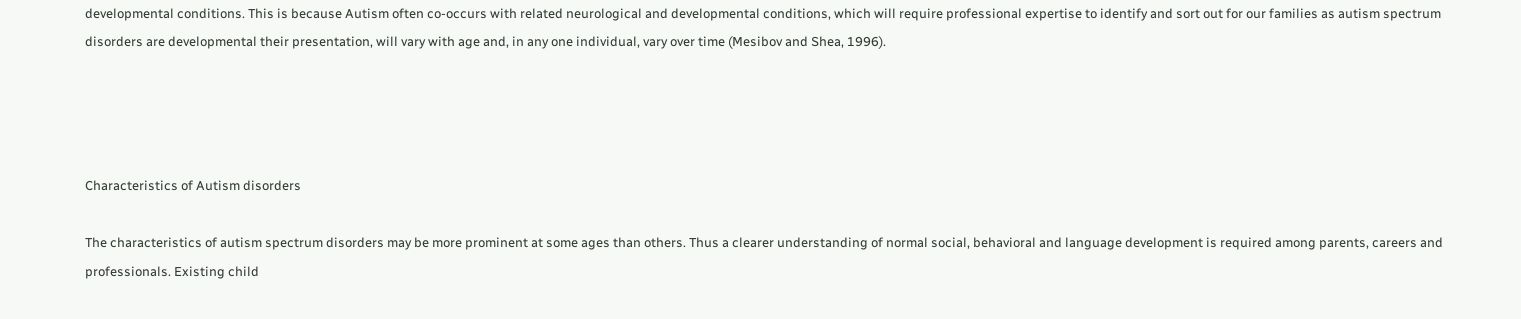developmental conditions. This is because Autism often co-occurs with related neurological and developmental conditions, which will require professional expertise to identify and sort out for our families as autism spectrum disorders are developmental their presentation, will vary with age and, in any one individual, vary over time (Mesibov and Shea, 1996).




Characteristics of Autism disorders

The characteristics of autism spectrum disorders may be more prominent at some ages than others. Thus a clearer understanding of normal social, behavioral and language development is required among parents, careers and professionals. Existing child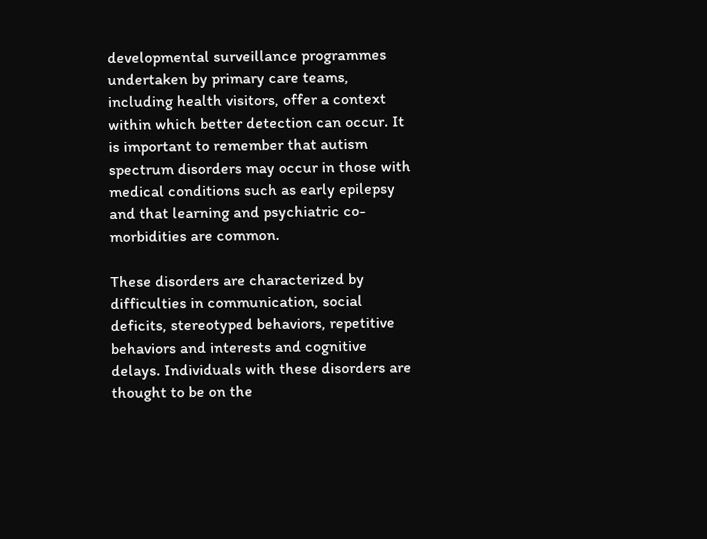developmental surveillance programmes undertaken by primary care teams, including health visitors, offer a context within which better detection can occur. It is important to remember that autism spectrum disorders may occur in those with medical conditions such as early epilepsy and that learning and psychiatric co-morbidities are common.

These disorders are characterized by difficulties in communication, social deficits, stereotyped behaviors, repetitive behaviors and interests and cognitive delays. Individuals with these disorders are thought to be on the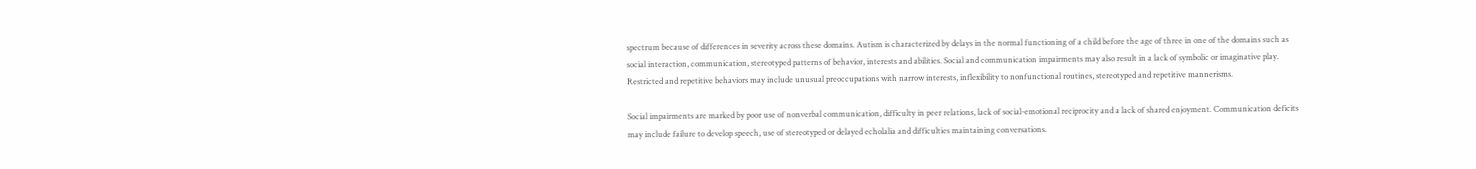spectrum because of differences in severity across these domains. Autism is characterized by delays in the normal functioning of a child before the age of three in one of the domains such as social interaction, communication, stereotyped patterns of behavior, interests and abilities. Social and communication impairments may also result in a lack of symbolic or imaginative play. Restricted and repetitive behaviors may include unusual preoccupations with narrow interests, inflexibility to nonfunctional routines, stereotyped and repetitive mannerisms.

Social impairments are marked by poor use of nonverbal communication, difficulty in peer relations, lack of social-emotional reciprocity and a lack of shared enjoyment. Communication deficits may include failure to develop speech, use of stereotyped or delayed echolalia and difficulties maintaining conversations.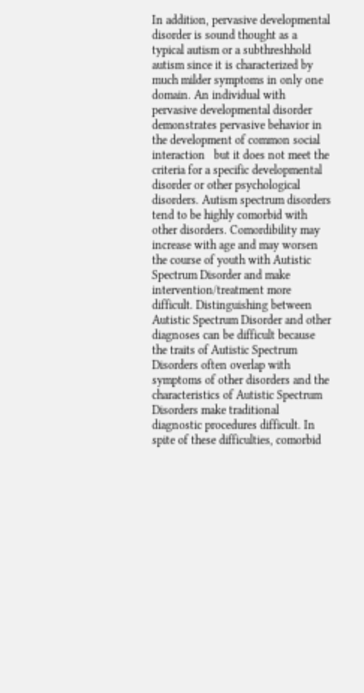In addition, pervasive developmental disorder is sound thought as a typical autism or a subthreshhold autism since it is characterized by much milder symptoms in only one domain. An individual with pervasive developmental disorder demonstrates pervasive behavior in the development of common social interaction   but it does not meet the criteria for a specific developmental disorder or other psychological disorders. Autism spectrum disorders tend to be highly comorbid with other disorders. Comordibility may increase with age and may worsen the course of youth with Autistic Spectrum Disorder and make intervention/treatment more difficult. Distinguishing between Autistic Spectrum Disorder and other diagnoses can be difficult because the traits of Autistic Spectrum Disorders often overlap with symptoms of other disorders and the characteristics of Autistic Spectrum Disorders make traditional diagnostic procedures difficult. In spite of these difficulties, comorbid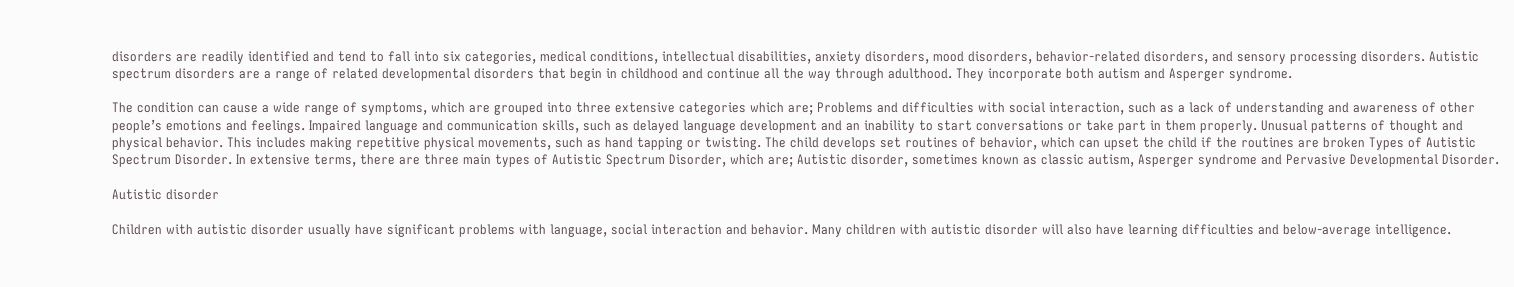disorders are readily identified and tend to fall into six categories, medical conditions, intellectual disabilities, anxiety disorders, mood disorders, behavior-related disorders, and sensory processing disorders. Autistic spectrum disorders are a range of related developmental disorders that begin in childhood and continue all the way through adulthood. They incorporate both autism and Asperger syndrome.

The condition can cause a wide range of symptoms, which are grouped into three extensive categories which are; Problems and difficulties with social interaction, such as a lack of understanding and awareness of other people’s emotions and feelings. Impaired language and communication skills, such as delayed language development and an inability to start conversations or take part in them properly. Unusual patterns of thought and physical behavior. This includes making repetitive physical movements, such as hand tapping or twisting. The child develops set routines of behavior, which can upset the child if the routines are broken Types of Autistic Spectrum Disorder. In extensive terms, there are three main types of Autistic Spectrum Disorder, which are; Autistic disorder, sometimes known as classic autism, Asperger syndrome and Pervasive Developmental Disorder.

Autistic disorder

Children with autistic disorder usually have significant problems with language, social interaction and behavior. Many children with autistic disorder will also have learning difficulties and below-average intelligence.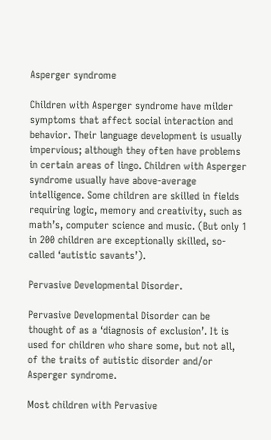Asperger syndrome

Children with Asperger syndrome have milder symptoms that affect social interaction and behavior. Their language development is usually impervious; although they often have problems in certain areas of lingo. Children with Asperger syndrome usually have above-average intelligence. Some children are skilled in fields requiring logic, memory and creativity, such as math’s, computer science and music. (But only 1 in 200 children are exceptionally skilled, so-called ‘autistic savants’).

Pervasive Developmental Disorder.

Pervasive Developmental Disorder can be thought of as a ‘diagnosis of exclusion’. It is used for children who share some, but not all, of the traits of autistic disorder and/or Asperger syndrome.

Most children with Pervasive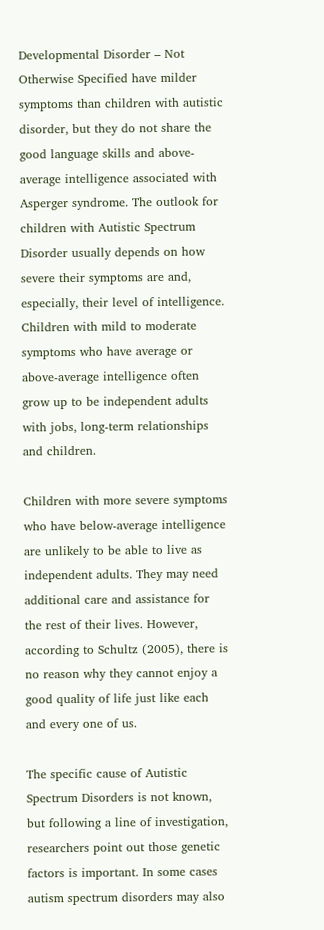Developmental Disorder – Not Otherwise Specified have milder symptoms than children with autistic disorder, but they do not share the good language skills and above-average intelligence associated with Asperger syndrome. The outlook for children with Autistic Spectrum Disorder usually depends on how severe their symptoms are and, especially, their level of intelligence. Children with mild to moderate symptoms who have average or above-average intelligence often grow up to be independent adults with jobs, long-term relationships and children.

Children with more severe symptoms who have below-average intelligence are unlikely to be able to live as independent adults. They may need additional care and assistance for the rest of their lives. However, according to Schultz (2005), there is no reason why they cannot enjoy a good quality of life just like each and every one of us.

The specific cause of Autistic Spectrum Disorders is not known, but following a line of investigation, researchers point out those genetic factors is important. In some cases autism spectrum disorders may also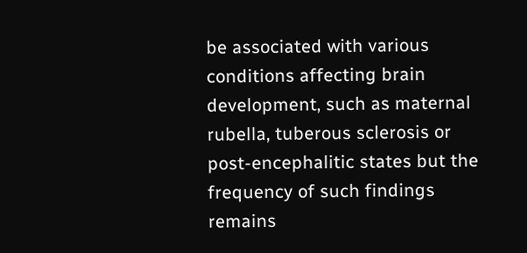be associated with various conditions affecting brain development, such as maternal rubella, tuberous sclerosis or post-encephalitic states but the frequency of such findings remains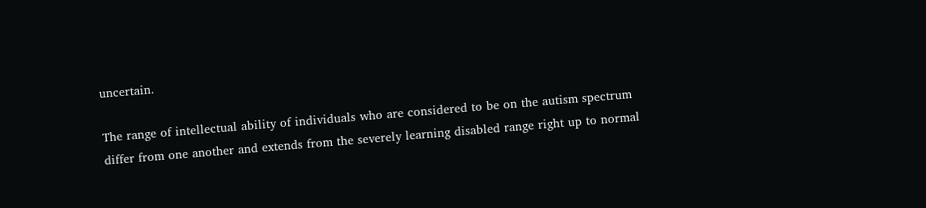uncertain.

The range of intellectual ability of individuals who are considered to be on the autism spectrum differ from one another and extends from the severely learning disabled range right up to normal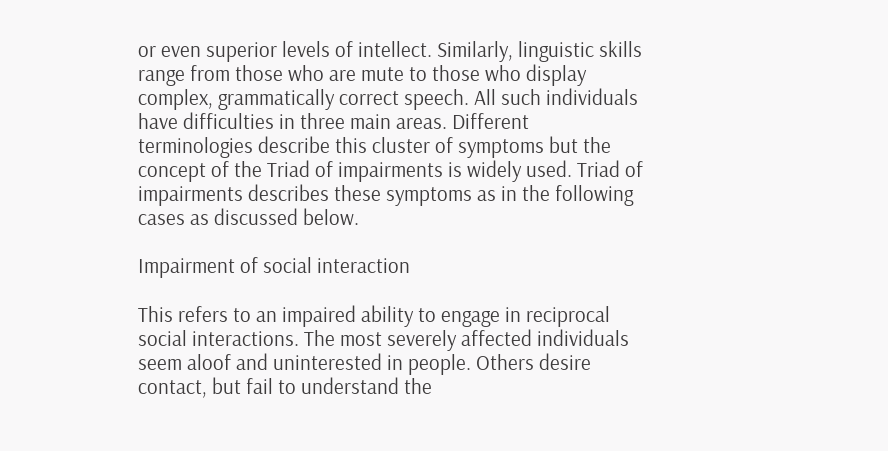or even superior levels of intellect. Similarly, linguistic skills range from those who are mute to those who display complex, grammatically correct speech. All such individuals have difficulties in three main areas. Different terminologies describe this cluster of symptoms but the concept of the Triad of impairments is widely used. Triad of impairments describes these symptoms as in the following cases as discussed below.

Impairment of social interaction

This refers to an impaired ability to engage in reciprocal social interactions. The most severely affected individuals seem aloof and uninterested in people. Others desire contact, but fail to understand the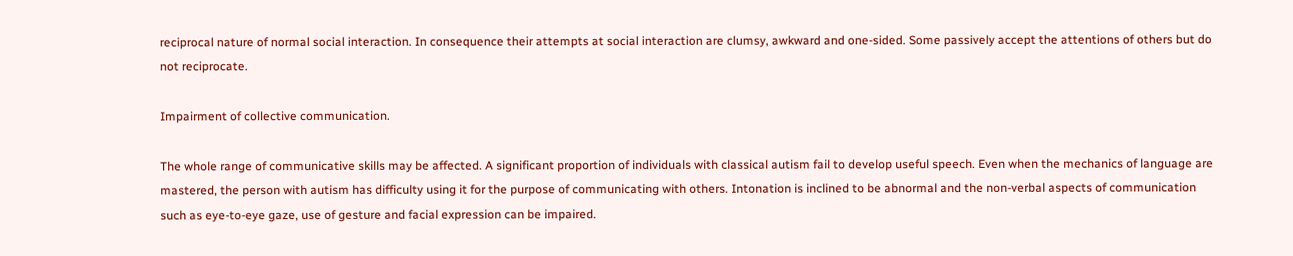reciprocal nature of normal social interaction. In consequence their attempts at social interaction are clumsy, awkward and one-sided. Some passively accept the attentions of others but do not reciprocate.

Impairment of collective communication.

The whole range of communicative skills may be affected. A significant proportion of individuals with classical autism fail to develop useful speech. Even when the mechanics of language are mastered, the person with autism has difficulty using it for the purpose of communicating with others. Intonation is inclined to be abnormal and the non-verbal aspects of communication such as eye-to-eye gaze, use of gesture and facial expression can be impaired.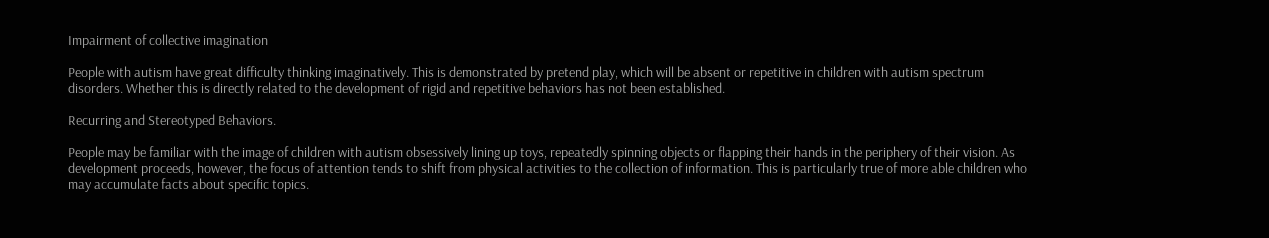Impairment of collective imagination

People with autism have great difficulty thinking imaginatively. This is demonstrated by pretend play, which will be absent or repetitive in children with autism spectrum disorders. Whether this is directly related to the development of rigid and repetitive behaviors has not been established.

Recurring and Stereotyped Behaviors.

People may be familiar with the image of children with autism obsessively lining up toys, repeatedly spinning objects or flapping their hands in the periphery of their vision. As development proceeds, however, the focus of attention tends to shift from physical activities to the collection of information. This is particularly true of more able children who may accumulate facts about specific topics.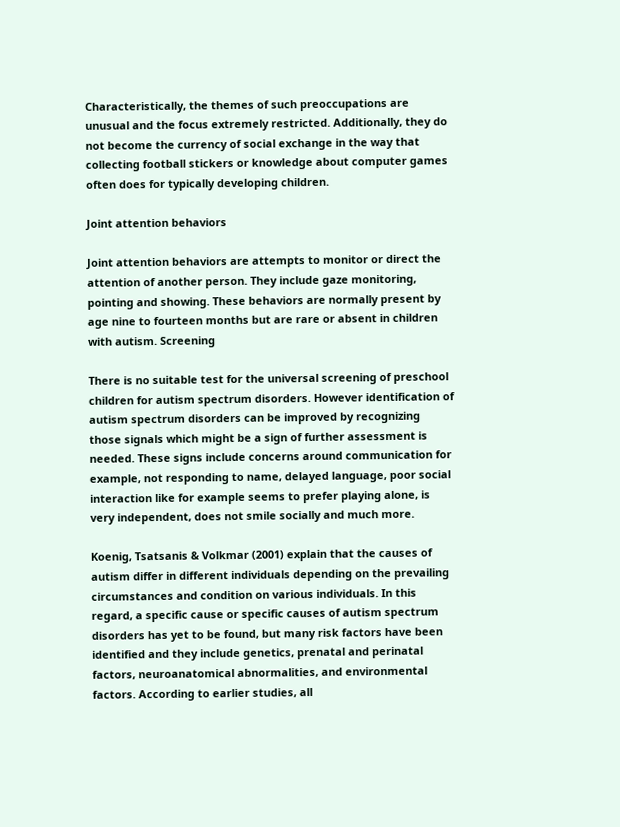Characteristically, the themes of such preoccupations are unusual and the focus extremely restricted. Additionally, they do not become the currency of social exchange in the way that collecting football stickers or knowledge about computer games often does for typically developing children.

Joint attention behaviors

Joint attention behaviors are attempts to monitor or direct the attention of another person. They include gaze monitoring, pointing and showing. These behaviors are normally present by age nine to fourteen months but are rare or absent in children with autism. Screening

There is no suitable test for the universal screening of preschool children for autism spectrum disorders. However identification of autism spectrum disorders can be improved by recognizing those signals which might be a sign of further assessment is needed. These signs include concerns around communication for example, not responding to name, delayed language, poor social interaction like for example seems to prefer playing alone, is very independent, does not smile socially and much more.

Koenig, Tsatsanis & Volkmar (2001) explain that the causes of autism differ in different individuals depending on the prevailing circumstances and condition on various individuals. In this regard, a specific cause or specific causes of autism spectrum disorders has yet to be found, but many risk factors have been identified and they include genetics, prenatal and perinatal factors, neuroanatomical abnormalities, and environmental factors. According to earlier studies, all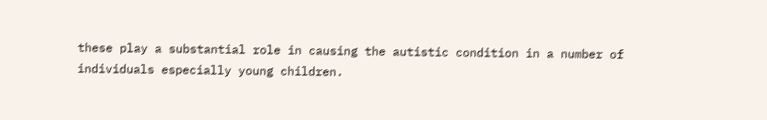these play a substantial role in causing the autistic condition in a number of individuals especially young children.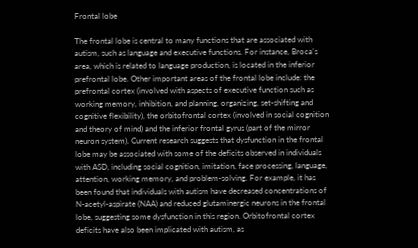Frontal lobe

The frontal lobe is central to many functions that are associated with autism, such as language and executive functions. For instance, Broca’s area, which is related to language production, is located in the inferior prefrontal lobe. Other important areas of the frontal lobe include: the prefrontal cortex (involved with aspects of executive function such as working memory, inhibition, and planning, organizing, set-shifting and cognitive flexibility), the orbitofrontal cortex (involved in social cognition and theory of mind) and the inferior frontal gyrus (part of the mirror neuron system). Current research suggests that dysfunction in the frontal lobe may be associated with some of the deficits observed in individuals with ASD, including social cognition, imitation, face processing, language, attention, working memory, and problem-solving. For example, it has been found that individuals with autism have decreased concentrations of N-acetyl-aspirate (NAA) and reduced glutaminergic neurons in the frontal lobe, suggesting some dysfunction in this region. Orbitofrontal cortex deficits have also been implicated with autism, as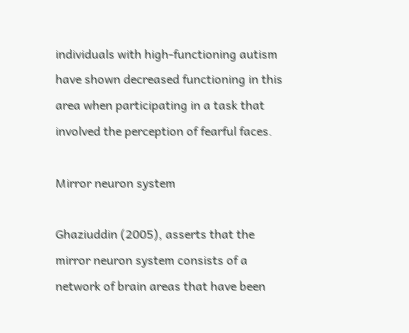individuals with high-functioning autism have shown decreased functioning in this area when participating in a task that involved the perception of fearful faces.

Mirror neuron system

Ghaziuddin (2005), asserts that the mirror neuron system consists of a network of brain areas that have been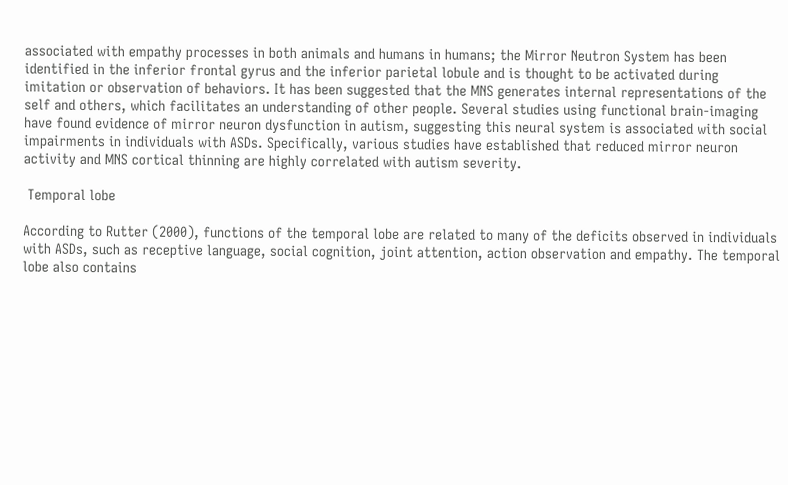associated with empathy processes in both animals and humans in humans; the Mirror Neutron System has been identified in the inferior frontal gyrus and the inferior parietal lobule and is thought to be activated during imitation or observation of behaviors. It has been suggested that the MNS generates internal representations of the self and others, which facilitates an understanding of other people. Several studies using functional brain-imaging have found evidence of mirror neuron dysfunction in autism, suggesting this neural system is associated with social impairments in individuals with ASDs. Specifically, various studies have established that reduced mirror neuron activity and MNS cortical thinning are highly correlated with autism severity.

 Temporal lobe

According to Rutter (2000), functions of the temporal lobe are related to many of the deficits observed in individuals with ASDs, such as receptive language, social cognition, joint attention, action observation and empathy. The temporal lobe also contains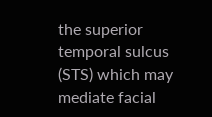the superior temporal sulcus (STS) which may mediate facial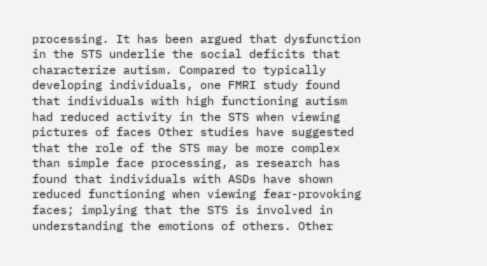processing. It has been argued that dysfunction in the STS underlie the social deficits that characterize autism. Compared to typically developing individuals, one FMRI study found that individuals with high functioning autism had reduced activity in the STS when viewing pictures of faces Other studies have suggested that the role of the STS may be more complex than simple face processing, as research has found that individuals with ASDs have shown reduced functioning when viewing fear-provoking faces; implying that the STS is involved in understanding the emotions of others. Other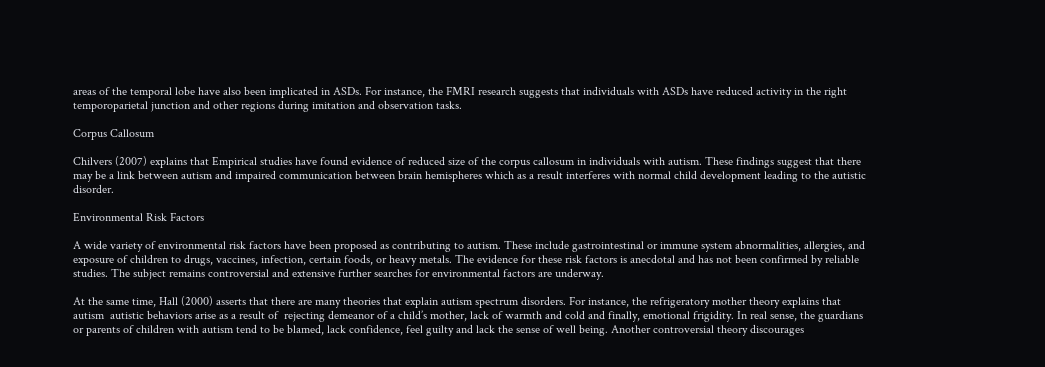areas of the temporal lobe have also been implicated in ASDs. For instance, the FMRI research suggests that individuals with ASDs have reduced activity in the right temporoparietal junction and other regions during imitation and observation tasks.

Corpus Callosum

Chilvers (2007) explains that Empirical studies have found evidence of reduced size of the corpus callosum in individuals with autism. These findings suggest that there may be a link between autism and impaired communication between brain hemispheres which as a result interferes with normal child development leading to the autistic disorder.

Environmental Risk Factors

A wide variety of environmental risk factors have been proposed as contributing to autism. These include gastrointestinal or immune system abnormalities, allergies, and exposure of children to drugs, vaccines, infection, certain foods, or heavy metals. The evidence for these risk factors is anecdotal and has not been confirmed by reliable studies. The subject remains controversial and extensive further searches for environmental factors are underway.

At the same time, Hall (2000) asserts that there are many theories that explain autism spectrum disorders. For instance, the refrigeratory mother theory explains that autism  autistic behaviors arise as a result of  rejecting demeanor of a child’s mother, lack of warmth and cold and finally, emotional frigidity. In real sense, the guardians or parents of children with autism tend to be blamed, lack confidence, feel guilty and lack the sense of well being. Another controversial theory discourages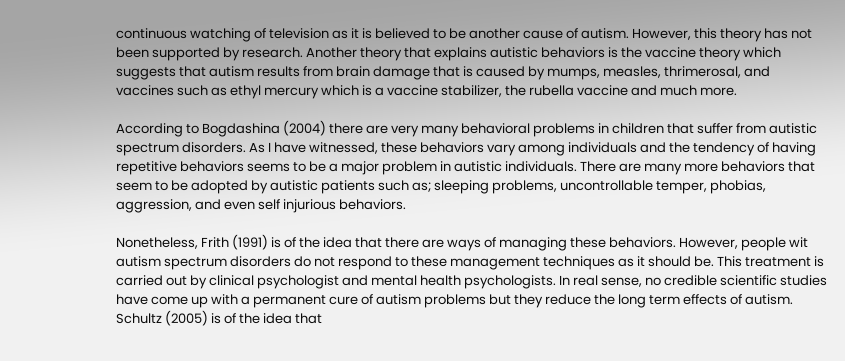continuous watching of television as it is believed to be another cause of autism. However, this theory has not been supported by research. Another theory that explains autistic behaviors is the vaccine theory which suggests that autism results from brain damage that is caused by mumps, measles, thrimerosal, and vaccines such as ethyl mercury which is a vaccine stabilizer, the rubella vaccine and much more.

According to Bogdashina (2004) there are very many behavioral problems in children that suffer from autistic spectrum disorders. As I have witnessed, these behaviors vary among individuals and the tendency of having repetitive behaviors seems to be a major problem in autistic individuals. There are many more behaviors that seem to be adopted by autistic patients such as; sleeping problems, uncontrollable temper, phobias, aggression, and even self injurious behaviors.

Nonetheless, Frith (1991) is of the idea that there are ways of managing these behaviors. However, people wit autism spectrum disorders do not respond to these management techniques as it should be. This treatment is carried out by clinical psychologist and mental health psychologists. In real sense, no credible scientific studies have come up with a permanent cure of autism problems but they reduce the long term effects of autism. Schultz (2005) is of the idea that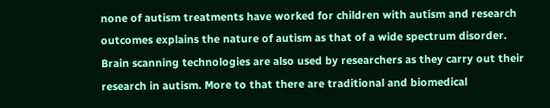none of autism treatments have worked for children with autism and research outcomes explains the nature of autism as that of a wide spectrum disorder. Brain scanning technologies are also used by researchers as they carry out their research in autism. More to that there are traditional and biomedical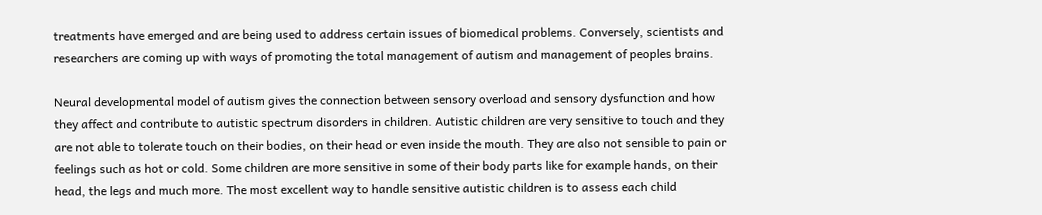treatments have emerged and are being used to address certain issues of biomedical problems. Conversely, scientists and researchers are coming up with ways of promoting the total management of autism and management of peoples brains.

Neural developmental model of autism gives the connection between sensory overload and sensory dysfunction and how they affect and contribute to autistic spectrum disorders in children. Autistic children are very sensitive to touch and they are not able to tolerate touch on their bodies, on their head or even inside the mouth. They are also not sensible to pain or feelings such as hot or cold. Some children are more sensitive in some of their body parts like for example hands, on their head, the legs and much more. The most excellent way to handle sensitive autistic children is to assess each child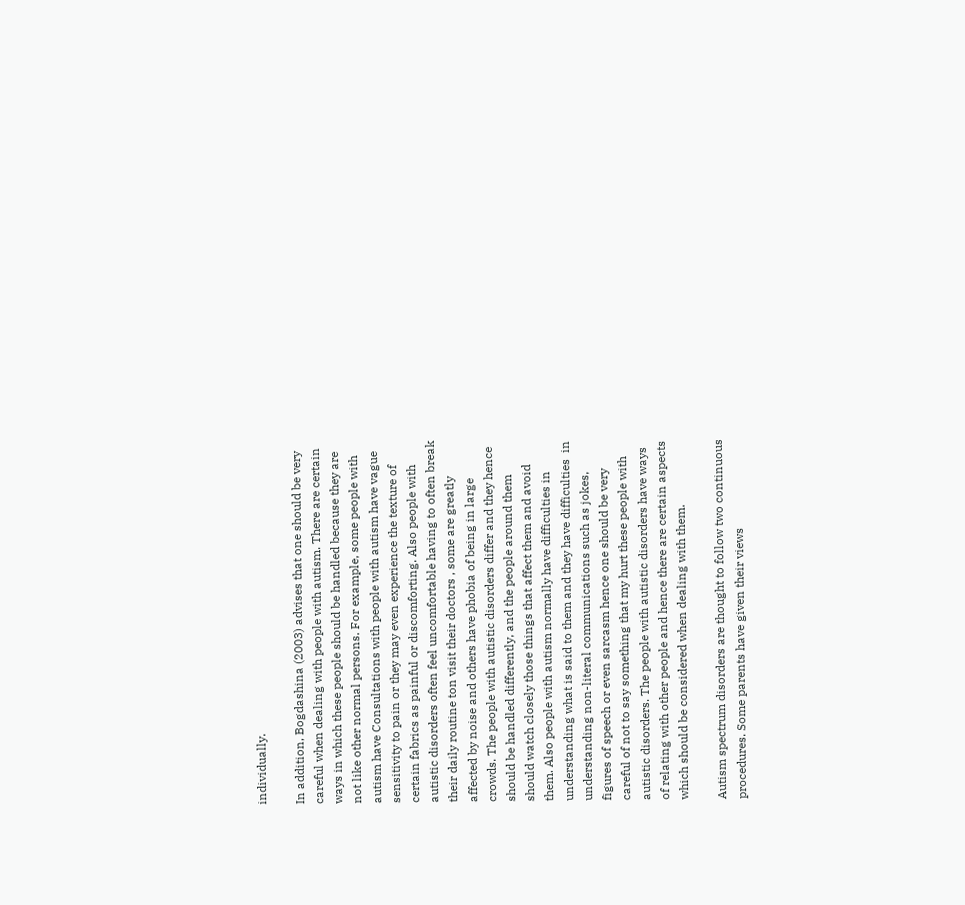individually.

In addition, Bogdashina (2003) advises that one should be very careful when dealing with people with autism. There are certain ways in which these people should be handled because they are not like other normal persons. For example, some people with autism have Consultations with people with autism have vague sensitivity to pain or they may even experience the texture of certain fabrics as painful or discomforting. Also people with autistic disorders often feel uncomfortable having to often break their daily routine ton visit their doctors , some are greatly affected by noise and others have phobia of being in large crowds. The people with autistic disorders differ and they hence should be handled differently, and the people around them should watch closely those things that affect them and avoid them. Also people with autism normally have difficulties in understanding what is said to them and they have difficulties  in understanding non-literal communications such as jokes, figures of speech or even sarcasm hence one should be very careful of not to say something that my hurt these people with autistic disorders. The people with autistic disorders have ways of relating with other people and hence there are certain aspects which should be considered when dealing with them.

Autism spectrum disorders are thought to follow two continuous procedures. Some parents have given their views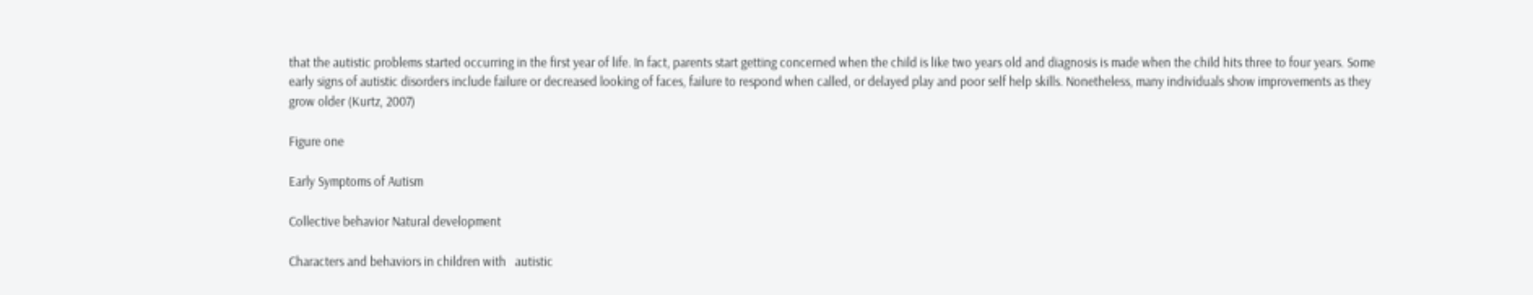that the autistic problems started occurring in the first year of life. In fact, parents start getting concerned when the child is like two years old and diagnosis is made when the child hits three to four years. Some early signs of autistic disorders include failure or decreased looking of faces, failure to respond when called, or delayed play and poor self help skills. Nonetheless, many individuals show improvements as they grow older (Kurtz, 2007)

Figure one

Early Symptoms of Autism

Collective behavior Natural development

Characters and behaviors in children with   autistic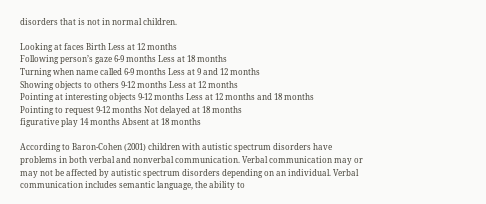disorders that is not in normal children.

Looking at faces Birth Less at 12 months
Following person’s gaze 6-9 months Less at 18 months
Turning when name called 6-9 months Less at 9 and 12 months
Showing objects to others 9-12 months Less at 12 months
Pointing at interesting objects 9-12 months Less at 12 months and 18 months
Pointing to request 9-12 months Not delayed at 18 months
figurative play 14 months Absent at 18 months

According to Baron-Cohen (2001) children with autistic spectrum disorders have problems in both verbal and nonverbal communication. Verbal communication may or may not be affected by autistic spectrum disorders depending on an individual. Verbal communication includes semantic language, the ability to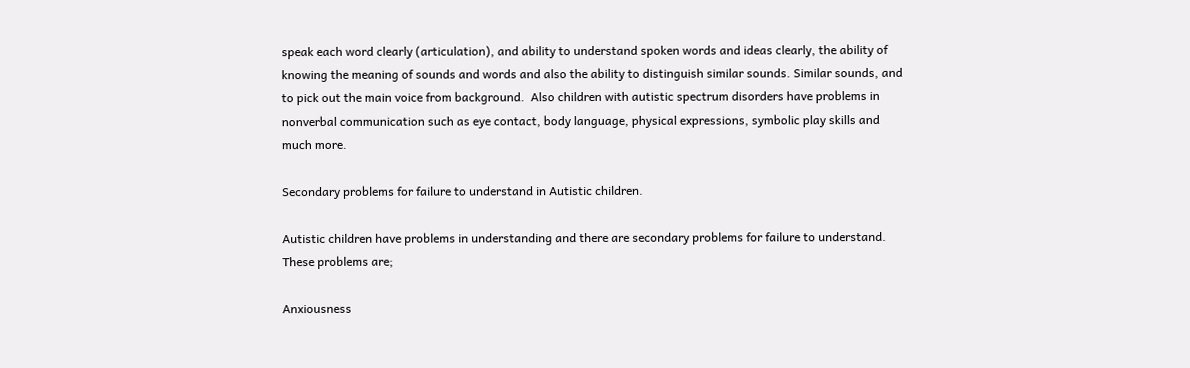speak each word clearly (articulation), and ability to understand spoken words and ideas clearly, the ability of knowing the meaning of sounds and words and also the ability to distinguish similar sounds. Similar sounds, and to pick out the main voice from background.  Also children with autistic spectrum disorders have problems in nonverbal communication such as eye contact, body language, physical expressions, symbolic play skills and much more.

Secondary problems for failure to understand in Autistic children.

Autistic children have problems in understanding and there are secondary problems for failure to understand. These problems are;

Anxiousness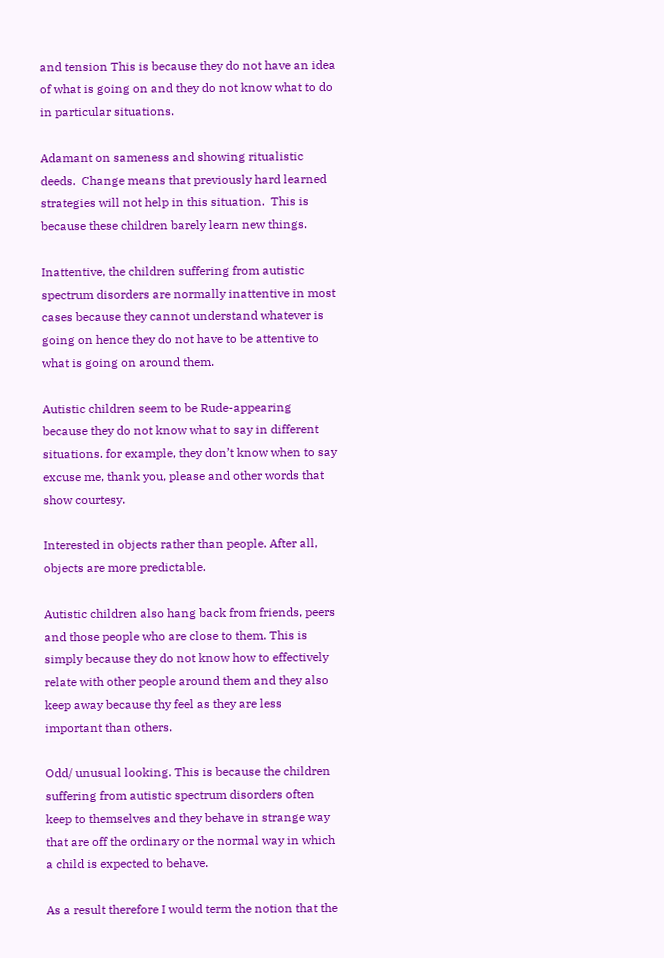and tension This is because they do not have an idea of what is going on and they do not know what to do in particular situations.

Adamant on sameness and showing ritualistic deeds.  Change means that previously hard learned strategies will not help in this situation.  This is because these children barely learn new things.

Inattentive, the children suffering from autistic spectrum disorders are normally inattentive in most cases because they cannot understand whatever is going on hence they do not have to be attentive to what is going on around them.

Autistic children seem to be Rude-appearing because they do not know what to say in different situations. for example, they don’t know when to say excuse me, thank you, please and other words that show courtesy.

Interested in objects rather than people. After all, objects are more predictable.

Autistic children also hang back from friends, peers and those people who are close to them. This is simply because they do not know how to effectively relate with other people around them and they also keep away because thy feel as they are less important than others.

Odd/ unusual looking. This is because the children suffering from autistic spectrum disorders often keep to themselves and they behave in strange way that are off the ordinary or the normal way in which a child is expected to behave.

As a result therefore I would term the notion that the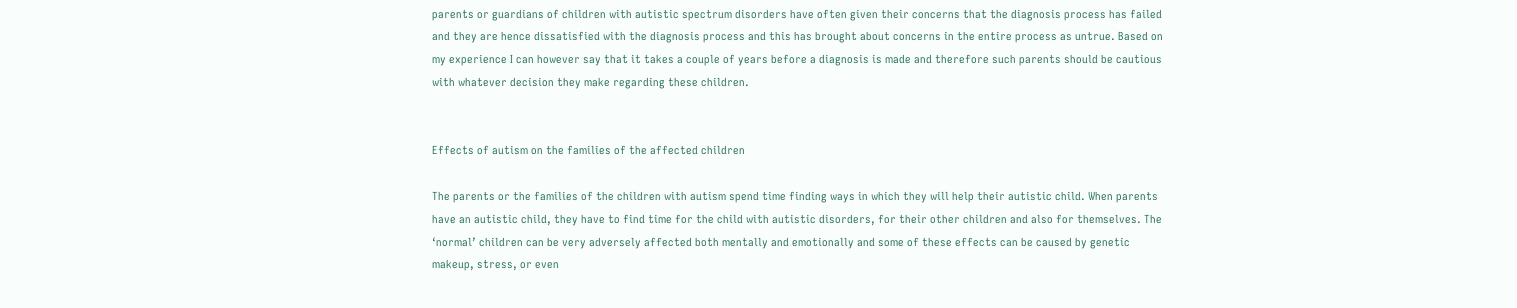parents or guardians of children with autistic spectrum disorders have often given their concerns that the diagnosis process has failed and they are hence dissatisfied with the diagnosis process and this has brought about concerns in the entire process as untrue. Based on my experience I can however say that it takes a couple of years before a diagnosis is made and therefore such parents should be cautious with whatever decision they make regarding these children.


Effects of autism on the families of the affected children

The parents or the families of the children with autism spend time finding ways in which they will help their autistic child. When parents have an autistic child, they have to find time for the child with autistic disorders, for their other children and also for themselves. The ‘normal’ children can be very adversely affected both mentally and emotionally and some of these effects can be caused by genetic makeup, stress, or even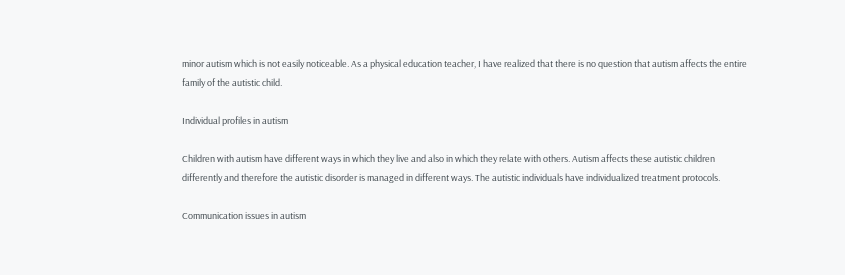minor autism which is not easily noticeable. As a physical education teacher, I have realized that there is no question that autism affects the entire family of the autistic child.

Individual profiles in autism

Children with autism have different ways in which they live and also in which they relate with others. Autism affects these autistic children differently and therefore the autistic disorder is managed in different ways. The autistic individuals have individualized treatment protocols.

Communication issues in autism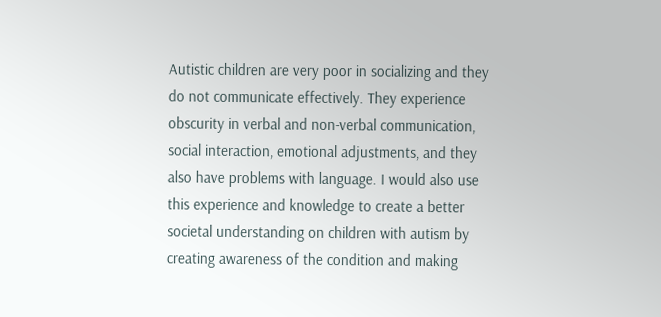Autistic children are very poor in socializing and they do not communicate effectively. They experience obscurity in verbal and non-verbal communication, social interaction, emotional adjustments, and they also have problems with language. I would also use this experience and knowledge to create a better societal understanding on children with autism by creating awareness of the condition and making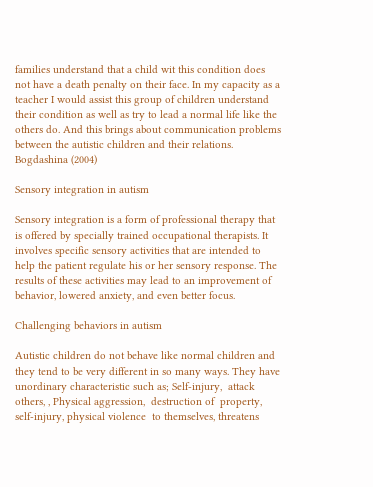families understand that a child wit this condition does not have a death penalty on their face. In my capacity as a teacher I would assist this group of children understand their condition as well as try to lead a normal life like the others do. And this brings about communication problems between the autistic children and their relations. Bogdashina (2004)

Sensory integration in autism

Sensory integration is a form of professional therapy that is offered by specially trained occupational therapists. It involves specific sensory activities that are intended to help the patient regulate his or her sensory response. The results of these activities may lead to an improvement of behavior, lowered anxiety, and even better focus.

Challenging behaviors in autism

Autistic children do not behave like normal children and they tend to be very different in so many ways. They have unordinary characteristic such as; Self-injury,  attack others, , Physical aggression,  destruction of  property, self-injury, physical violence  to themselves, threatens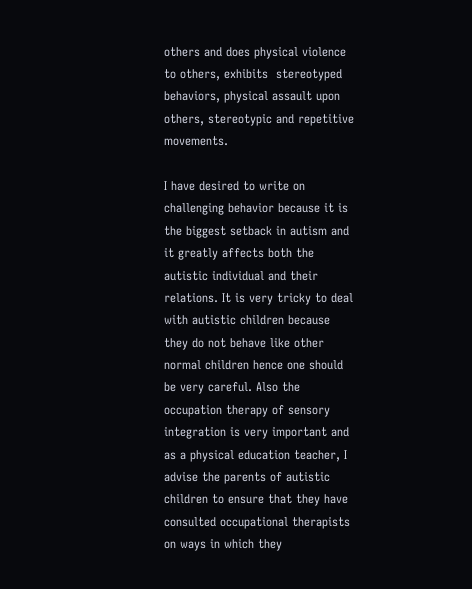others and does physical violence  to others, exhibits  stereotyped behaviors, physical assault upon  others, stereotypic and repetitive movements.

I have desired to write on challenging behavior because it is the biggest setback in autism and it greatly affects both the autistic individual and their relations. It is very tricky to deal with autistic children because they do not behave like other normal children hence one should be very careful. Also the occupation therapy of sensory integration is very important and as a physical education teacher, I advise the parents of autistic children to ensure that they have consulted occupational therapists on ways in which they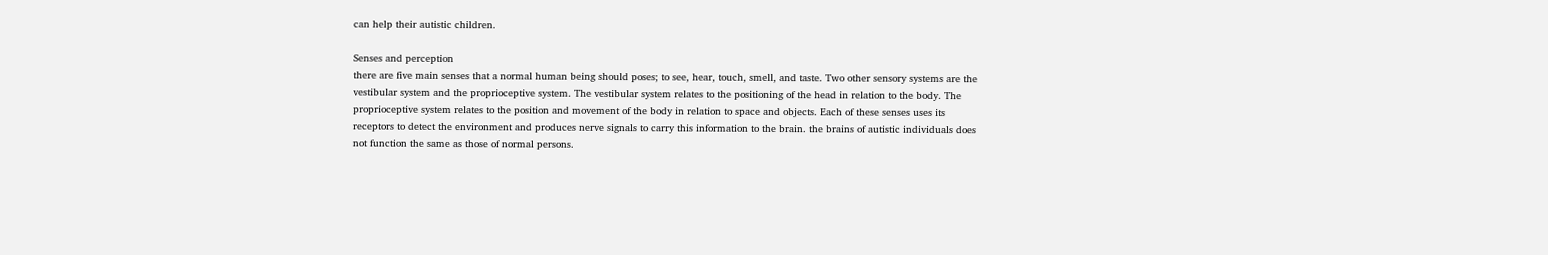can help their autistic children.

Senses and perception
there are five main senses that a normal human being should poses; to see, hear, touch, smell, and taste. Two other sensory systems are the vestibular system and the proprioceptive system. The vestibular system relates to the positioning of the head in relation to the body. The proprioceptive system relates to the position and movement of the body in relation to space and objects. Each of these senses uses its receptors to detect the environment and produces nerve signals to carry this information to the brain. the brains of autistic individuals does not function the same as those of normal persons.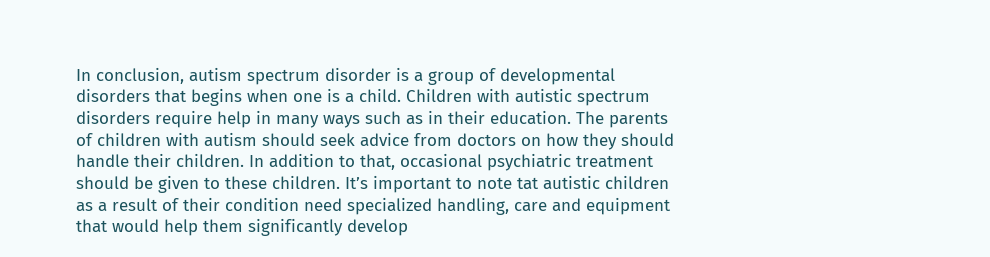In conclusion, autism spectrum disorder is a group of developmental disorders that begins when one is a child. Children with autistic spectrum disorders require help in many ways such as in their education. The parents of children with autism should seek advice from doctors on how they should handle their children. In addition to that, occasional psychiatric treatment should be given to these children. It’s important to note tat autistic children as a result of their condition need specialized handling, care and equipment that would help them significantly develop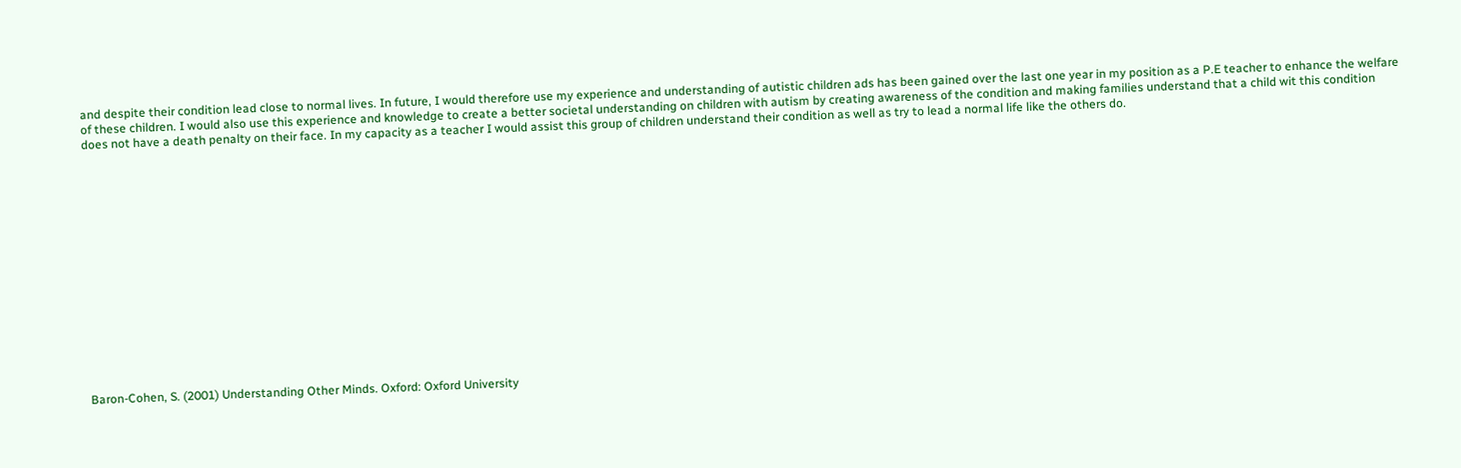and despite their condition lead close to normal lives. In future, I would therefore use my experience and understanding of autistic children ads has been gained over the last one year in my position as a P.E teacher to enhance the welfare of these children. I would also use this experience and knowledge to create a better societal understanding on children with autism by creating awareness of the condition and making families understand that a child wit this condition does not have a death penalty on their face. In my capacity as a teacher I would assist this group of children understand their condition as well as try to lead a normal life like the others do.
















Baron-Cohen, S. (2001) Understanding Other Minds. Oxford: Oxford University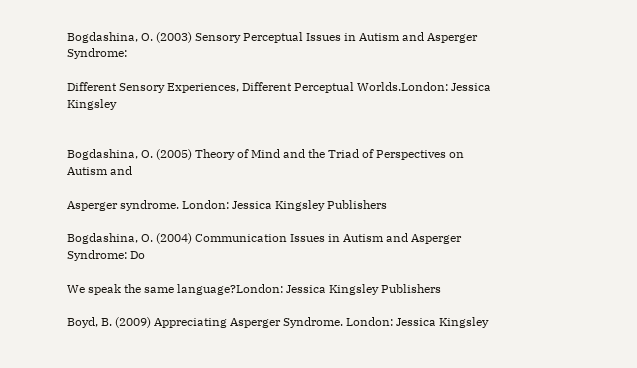Bogdashina, O. (2003) Sensory Perceptual Issues in Autism and Asperger Syndrome:

Different Sensory Experiences, Different Perceptual Worlds.London: Jessica Kingsley


Bogdashina, O. (2005) Theory of Mind and the Triad of Perspectives on Autism and

Asperger syndrome. London: Jessica Kingsley Publishers

Bogdashina, O. (2004) Communication Issues in Autism and Asperger Syndrome: Do

We speak the same language?London: Jessica Kingsley Publishers

Boyd, B. (2009) Appreciating Asperger Syndrome. London: Jessica Kingsley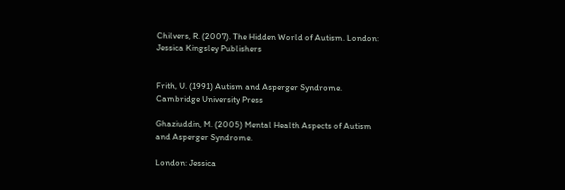Chilvers, R. (2007). The Hidden World of Autism. London: Jessica Kingsley Publishers


Frith, U. (1991) Autism and Asperger Syndrome. Cambridge University Press

Ghaziuddin, M. (2005) Mental Health Aspects of Autism and Asperger Syndrome.

London: Jessica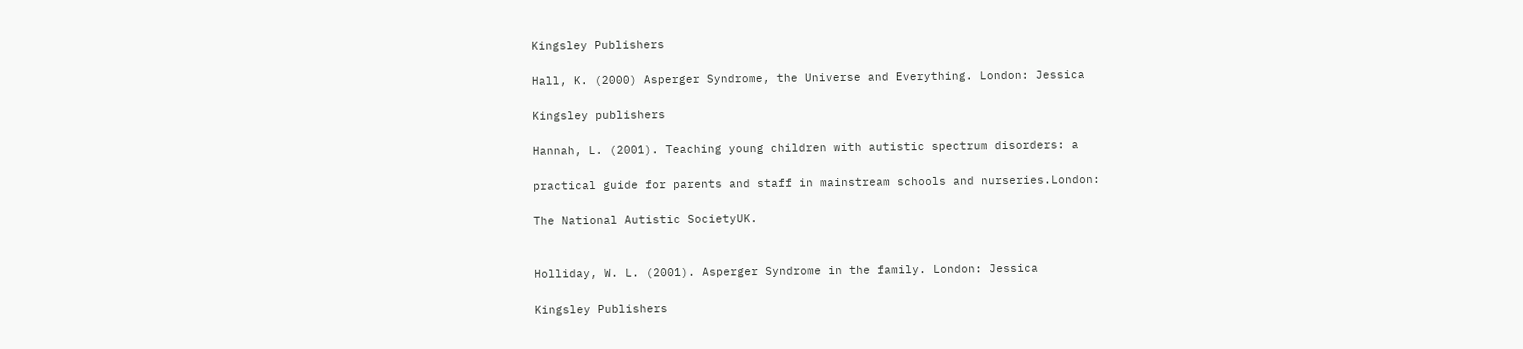Kingsley Publishers

Hall, K. (2000) Asperger Syndrome, the Universe and Everything. London: Jessica

Kingsley publishers

Hannah, L. (2001). Teaching young children with autistic spectrum disorders: a

practical guide for parents and staff in mainstream schools and nurseries.London:

The National Autistic SocietyUK.


Holliday, W. L. (2001). Asperger Syndrome in the family. London: Jessica

Kingsley Publishers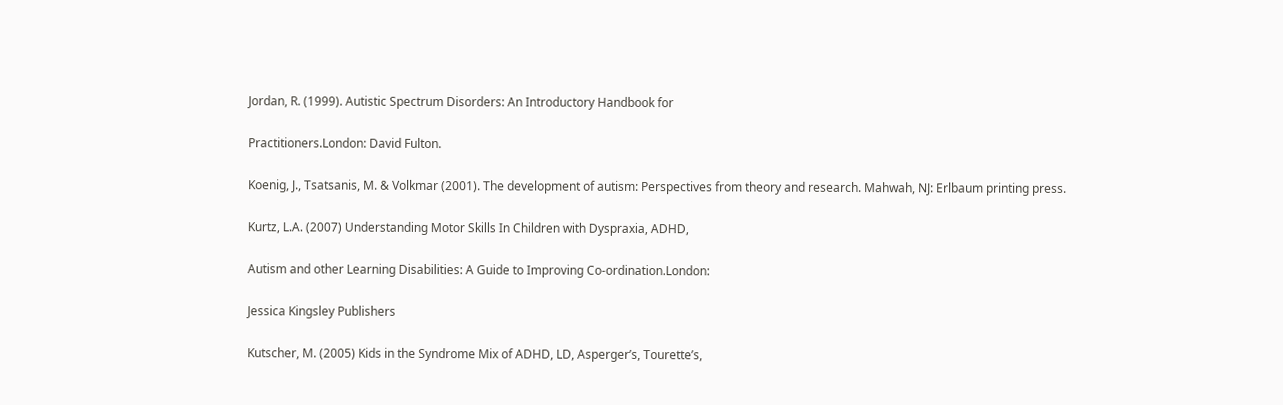Jordan, R. (1999). Autistic Spectrum Disorders: An Introductory Handbook for

Practitioners.London: David Fulton.

Koenig, J., Tsatsanis, M. & Volkmar (2001). The development of autism: Perspectives from theory and research. Mahwah, NJ: Erlbaum printing press.

Kurtz, L.A. (2007) Understanding Motor Skills In Children with Dyspraxia, ADHD,

Autism and other Learning Disabilities: A Guide to Improving Co-ordination.London:

Jessica Kingsley Publishers

Kutscher, M. (2005) Kids in the Syndrome Mix of ADHD, LD, Asperger’s, Tourette’s,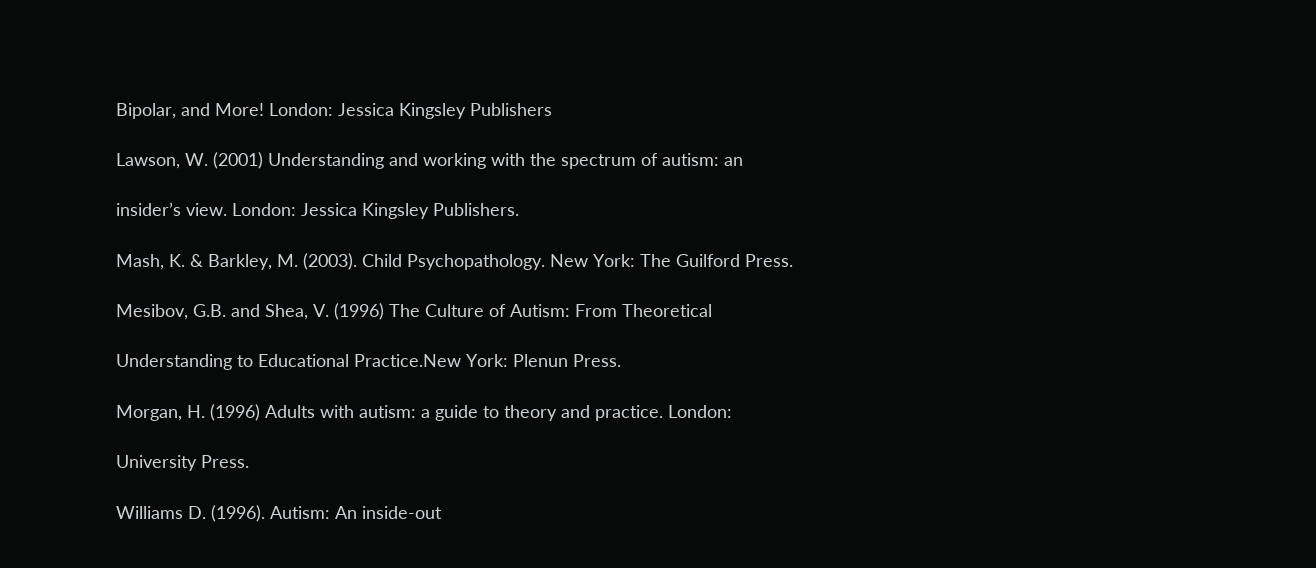Bipolar, and More! London: Jessica Kingsley Publishers

Lawson, W. (2001) Understanding and working with the spectrum of autism: an

insider’s view. London: Jessica Kingsley Publishers.

Mash, K. & Barkley, M. (2003). Child Psychopathology. New York: The Guilford Press.

Mesibov, G.B. and Shea, V. (1996) The Culture of Autism: From Theoretical

Understanding to Educational Practice.New York: Plenun Press.

Morgan, H. (1996) Adults with autism: a guide to theory and practice. London:

University Press.

Williams D. (1996). Autism: An inside-out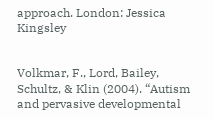approach. London: Jessica Kingsley


Volkmar, F., Lord, Bailey, Schultz, & Klin (2004). “Autism and pervasive developmental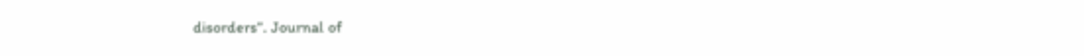disorders”. Journal of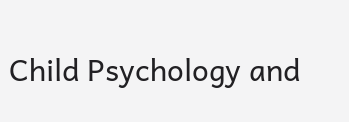Child Psychology and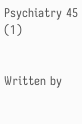Psychiatry 45 (1)


Written by